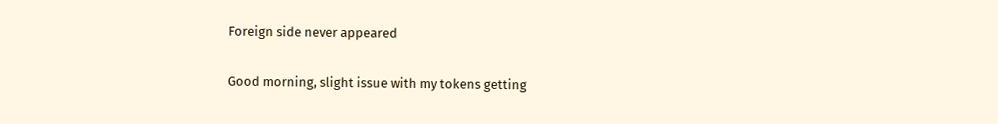Foreign side never appeared

Good morning, slight issue with my tokens getting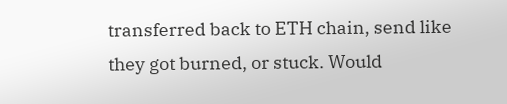transferred back to ETH chain, send like they got burned, or stuck. Would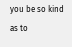you be so kind as to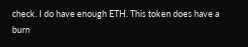check. I do have enough ETH. This token does have a burn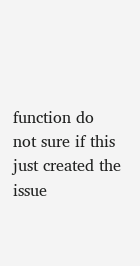function do not sure if this just created the issue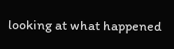looking at what happened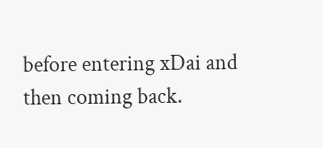before entering xDai and then coming back.